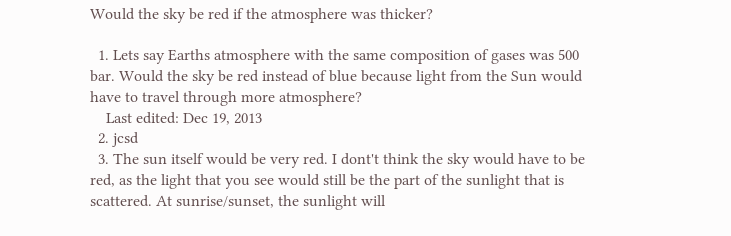Would the sky be red if the atmosphere was thicker?

  1. Lets say Earths atmosphere with the same composition of gases was 500 bar. Would the sky be red instead of blue because light from the Sun would have to travel through more atmosphere?
    Last edited: Dec 19, 2013
  2. jcsd
  3. The sun itself would be very red. I dont't think the sky would have to be red, as the light that you see would still be the part of the sunlight that is scattered. At sunrise/sunset, the sunlight will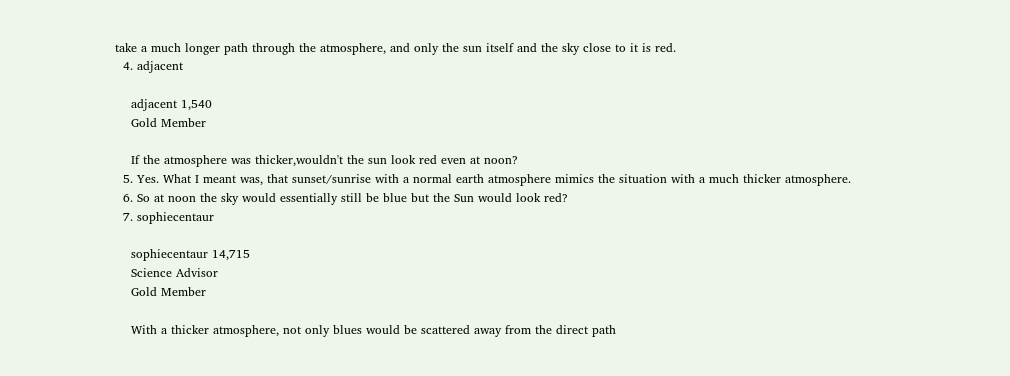take a much longer path through the atmosphere, and only the sun itself and the sky close to it is red.
  4. adjacent

    adjacent 1,540
    Gold Member

    If the atmosphere was thicker,wouldn't the sun look red even at noon?
  5. Yes. What I meant was, that sunset/sunrise with a normal earth atmosphere mimics the situation with a much thicker atmosphere.
  6. So at noon the sky would essentially still be blue but the Sun would look red?
  7. sophiecentaur

    sophiecentaur 14,715
    Science Advisor
    Gold Member

    With a thicker atmosphere, not only blues would be scattered away from the direct path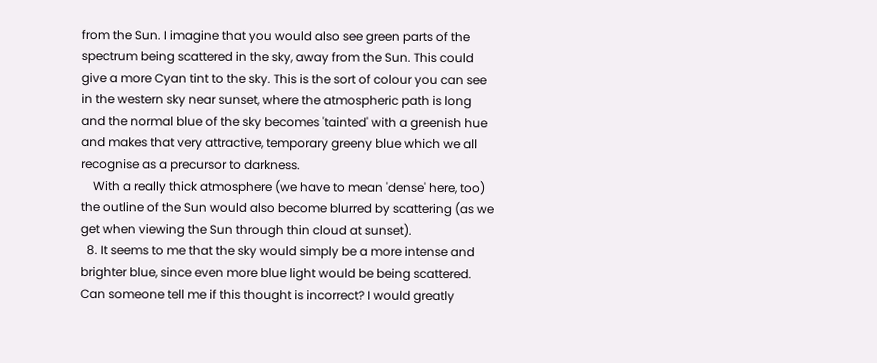from the Sun. I imagine that you would also see green parts of the spectrum being scattered in the sky, away from the Sun. This could give a more Cyan tint to the sky. This is the sort of colour you can see in the western sky near sunset, where the atmospheric path is long and the normal blue of the sky becomes 'tainted' with a greenish hue and makes that very attractive, temporary greeny blue which we all recognise as a precursor to darkness.
    With a really thick atmosphere (we have to mean 'dense' here, too) the outline of the Sun would also become blurred by scattering (as we get when viewing the Sun through thin cloud at sunset).
  8. It seems to me that the sky would simply be a more intense and brighter blue, since even more blue light would be being scattered. Can someone tell me if this thought is incorrect? I would greatly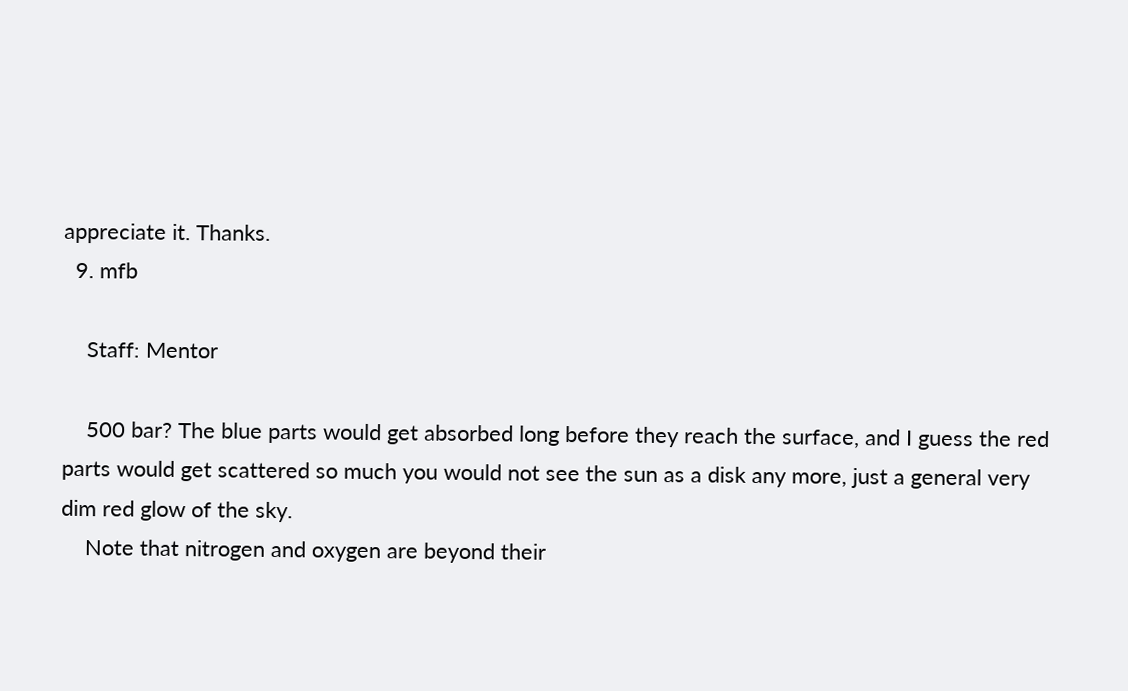appreciate it. Thanks.
  9. mfb

    Staff: Mentor

    500 bar? The blue parts would get absorbed long before they reach the surface, and I guess the red parts would get scattered so much you would not see the sun as a disk any more, just a general very dim red glow of the sky.
    Note that nitrogen and oxygen are beyond their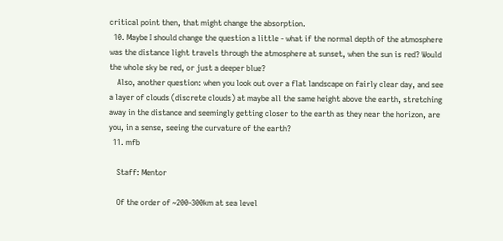critical point then, that might change the absorption.
  10. Maybe I should change the question a little - what if the normal depth of the atmosphere was the distance light travels through the atmosphere at sunset, when the sun is red? Would the whole sky be red, or just a deeper blue?
    Also, another question: when you look out over a flat landscape on fairly clear day, and see a layer of clouds (discrete clouds) at maybe all the same height above the earth, stretching away in the distance and seemingly getting closer to the earth as they near the horizon, are you, in a sense, seeing the curvature of the earth?
  11. mfb

    Staff: Mentor

    Of the order of ~200-300km at sea level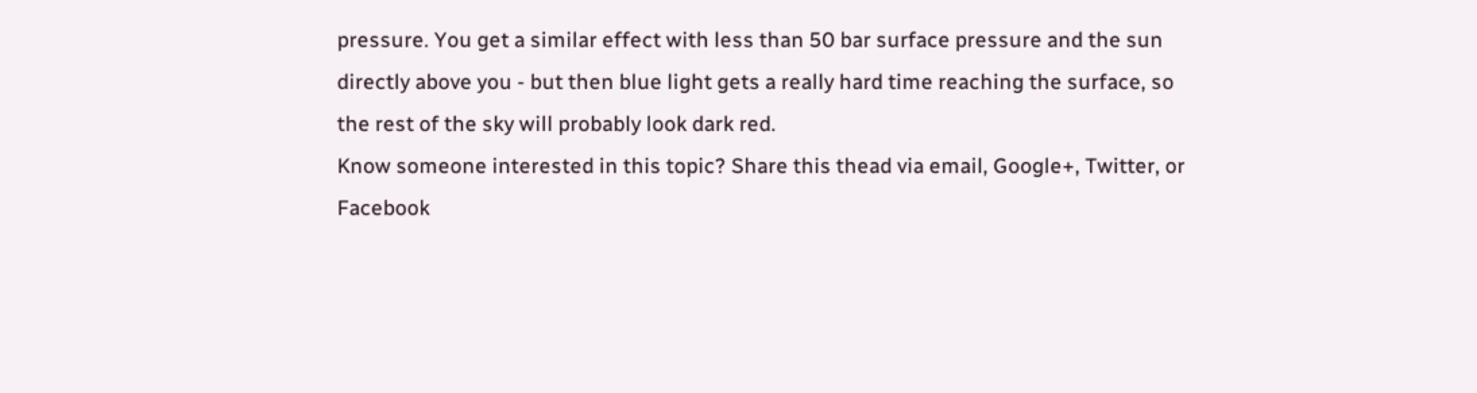pressure. You get a similar effect with less than 50 bar surface pressure and the sun directly above you - but then blue light gets a really hard time reaching the surface, so the rest of the sky will probably look dark red.
Know someone interested in this topic? Share this thead via email, Google+, Twitter, or Facebook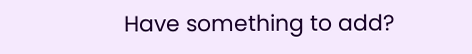Have something to add?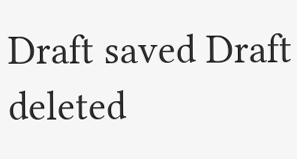Draft saved Draft deleted